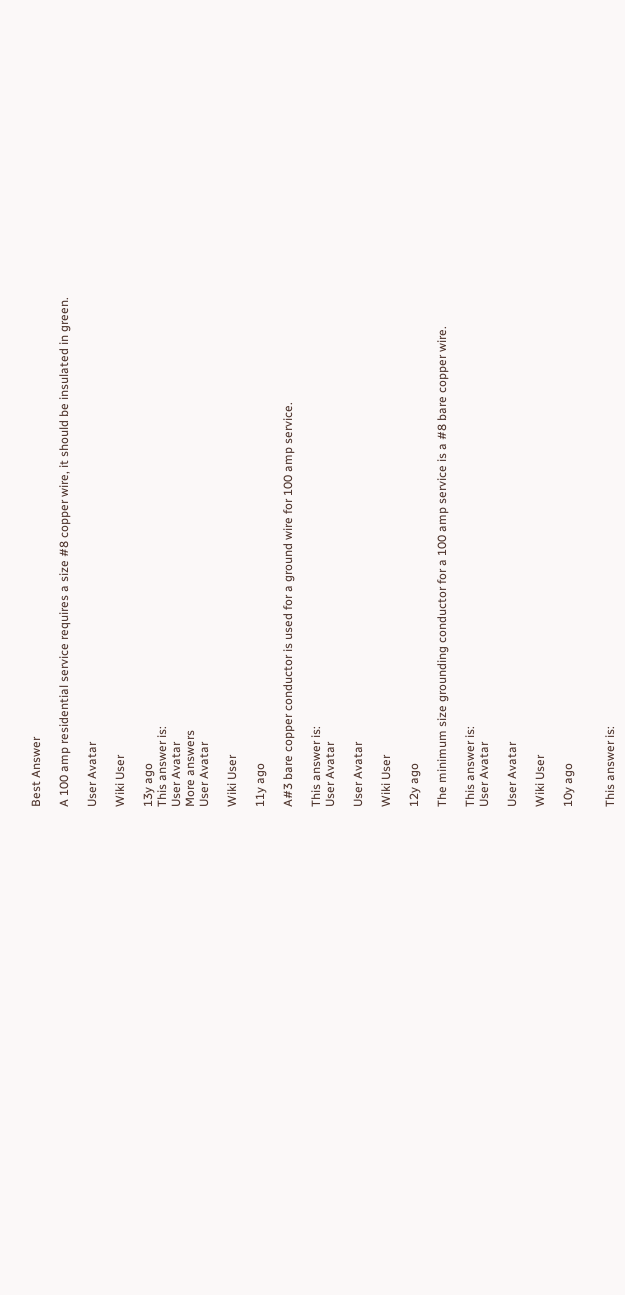Best Answer

A 100 amp residential service requires a size #8 copper wire, it should be insulated in green.

User Avatar

Wiki User

13y ago
This answer is:
User Avatar
More answers
User Avatar

Wiki User

11y ago

A#3 bare copper conductor is used for a ground wire for 100 amp service.

This answer is:
User Avatar

User Avatar

Wiki User

12y ago

The minimum size grounding conductor for a 100 amp service is a #8 bare copper wire.

This answer is:
User Avatar

User Avatar

Wiki User

10y ago


This answer is: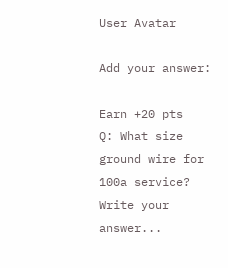User Avatar

Add your answer:

Earn +20 pts
Q: What size ground wire for 100a service?
Write your answer...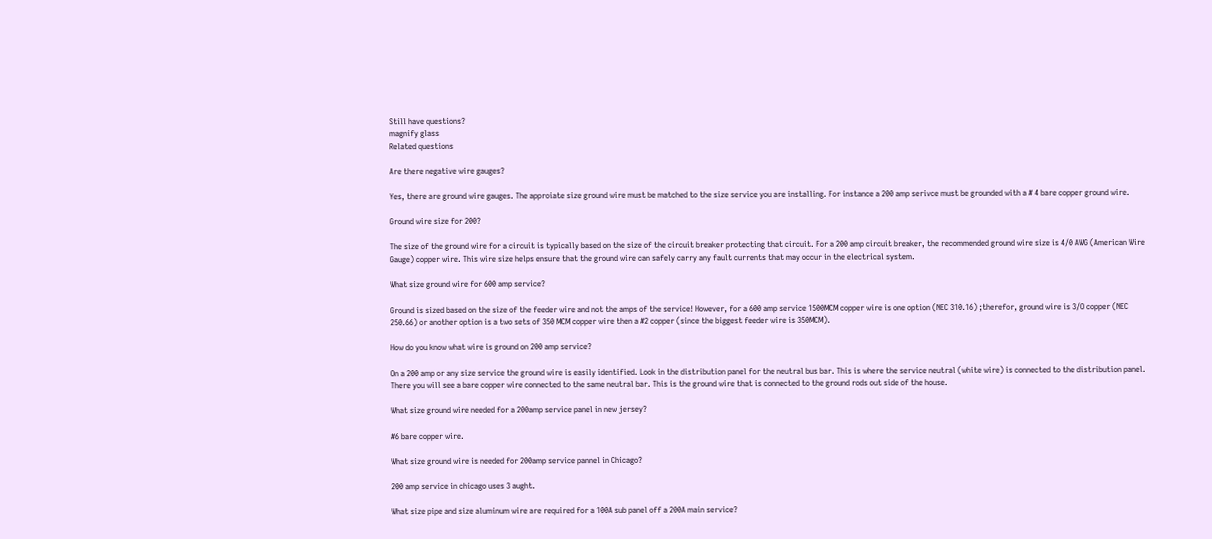Still have questions?
magnify glass
Related questions

Are there negative wire gauges?

Yes, there are ground wire gauges. The approiate size ground wire must be matched to the size service you are installing. For instance a 200 amp serivce must be grounded with a # 4 bare copper ground wire.

Ground wire size for 200?

The size of the ground wire for a circuit is typically based on the size of the circuit breaker protecting that circuit. For a 200 amp circuit breaker, the recommended ground wire size is 4/0 AWG (American Wire Gauge) copper wire. This wire size helps ensure that the ground wire can safely carry any fault currents that may occur in the electrical system.

What size ground wire for 600 amp service?

Ground is sized based on the size of the feeder wire and not the amps of the service! However, for a 600 amp service 1500MCM copper wire is one option (NEC 310.16) ;therefor, ground wire is 3/O copper (NEC 250.66) or another option is a two sets of 350 MCM copper wire then a #2 copper (since the biggest feeder wire is 350MCM).

How do you know what wire is ground on 200 amp service?

On a 200 amp or any size service the ground wire is easily identified. Look in the distribution panel for the neutral bus bar. This is where the service neutral (white wire) is connected to the distribution panel. There you will see a bare copper wire connected to the same neutral bar. This is the ground wire that is connected to the ground rods out side of the house.

What size ground wire needed for a 200amp service panel in new jersey?

#6 bare copper wire.

What size ground wire is needed for 200amp service pannel in Chicago?

200 amp service in chicago uses 3 aught.

What size pipe and size aluminum wire are required for a 100A sub panel off a 200A main service?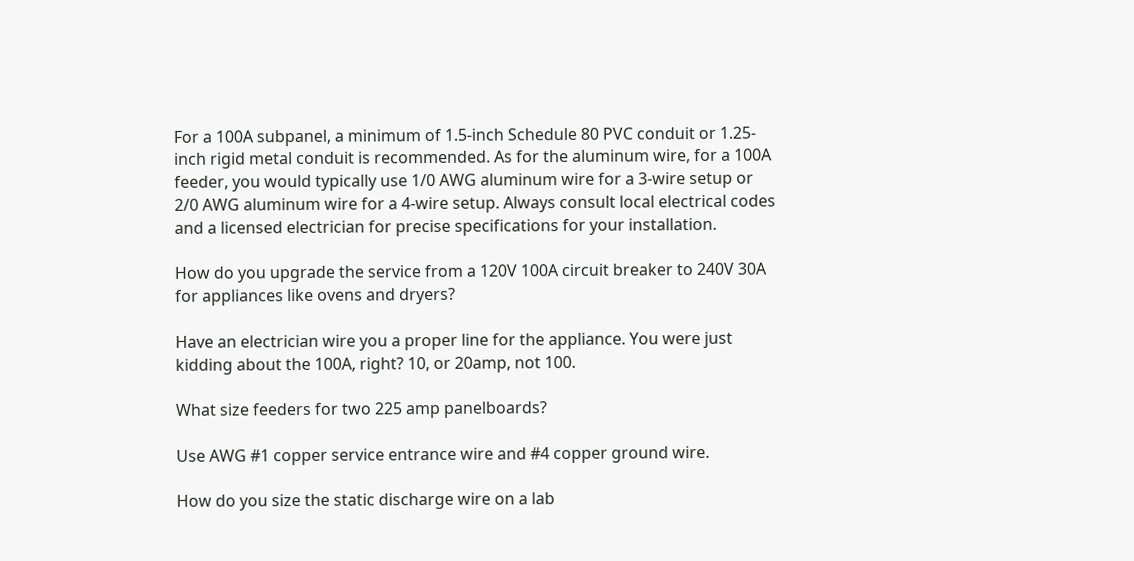For a 100A subpanel, a minimum of 1.5-inch Schedule 80 PVC conduit or 1.25-inch rigid metal conduit is recommended. As for the aluminum wire, for a 100A feeder, you would typically use 1/0 AWG aluminum wire for a 3-wire setup or 2/0 AWG aluminum wire for a 4-wire setup. Always consult local electrical codes and a licensed electrician for precise specifications for your installation.

How do you upgrade the service from a 120V 100A circuit breaker to 240V 30A for appliances like ovens and dryers?

Have an electrician wire you a proper line for the appliance. You were just kidding about the 100A, right? 10, or 20amp, not 100.

What size feeders for two 225 amp panelboards?

Use AWG #1 copper service entrance wire and #4 copper ground wire.

How do you size the static discharge wire on a lab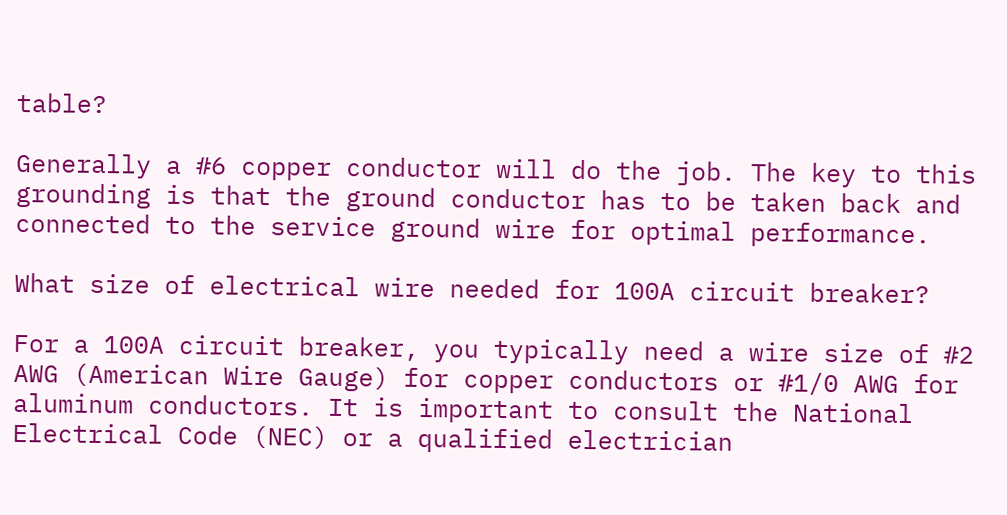table?

Generally a #6 copper conductor will do the job. The key to this grounding is that the ground conductor has to be taken back and connected to the service ground wire for optimal performance.

What size of electrical wire needed for 100A circuit breaker?

For a 100A circuit breaker, you typically need a wire size of #2 AWG (American Wire Gauge) for copper conductors or #1/0 AWG for aluminum conductors. It is important to consult the National Electrical Code (NEC) or a qualified electrician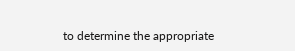to determine the appropriate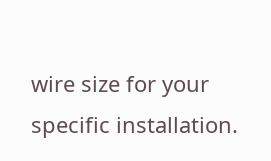wire size for your specific installation.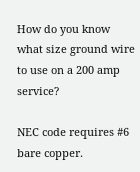How do you know what size ground wire to use on a 200 amp service?

NEC code requires #6 bare copper.